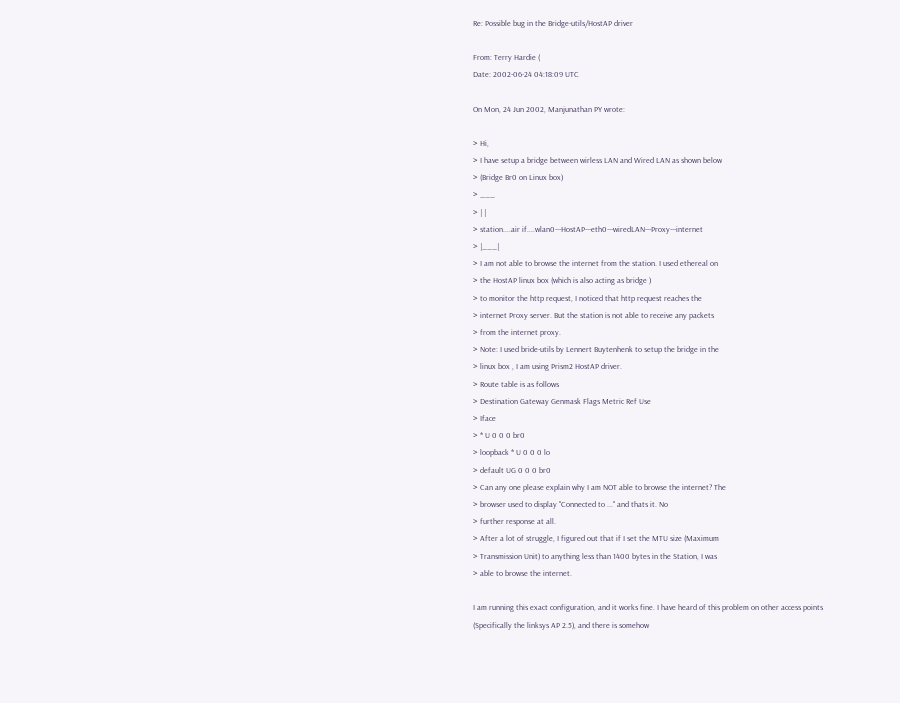Re: Possible bug in the Bridge-utils/HostAP driver

From: Terry Hardie (
Date: 2002-06-24 04:18:09 UTC

On Mon, 24 Jun 2002, Manjunathan PY wrote:

> Hi,
> I have setup a bridge between wirless LAN and Wired LAN as shown below
> (Bridge Br0 on Linux box)
> ___
> | |
> station....air if....wlan0---HostAP---eth0---wiredLAN---Proxy---internet
> |___|
> I am not able to browse the internet from the station. I used ethereal on
> the HostAP linux box (which is also acting as bridge )
> to monitor the http request, I noticed that http request reaches the
> internet Proxy server. But the station is not able to receive any packets
> from the internet proxy.
> Note: I used bride-utils by Lennert Buytenhenk to setup the bridge in the
> linux box , I am using Prism2 HostAP driver.
> Route table is as follows
> Destination Gateway Genmask Flags Metric Ref Use
> Iface
> * U 0 0 0 br0
> loopback * U 0 0 0 lo
> default UG 0 0 0 br0
> Can any one please explain why I am NOT able to browse the internet? The
> browser used to display "Connected to ..." and thats it. No
> further response at all.
> After a lot of struggle, I figured out that if I set the MTU size (Maximum
> Transmission Unit) to anything less than 1400 bytes in the Station, I was
> able to browse the internet.

I am running this exact configuration, and it works fine. I have heard of this problem on other access points (Specifically the linksys AP 2.5), and there is somehow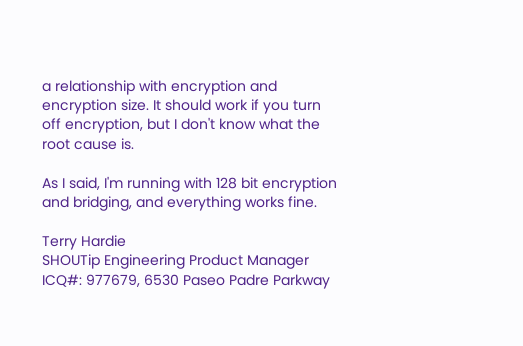a relationship with encryption and encryption size. It should work if you turn off encryption, but I don't know what the root cause is.

As I said, I'm running with 128 bit encryption and bridging, and everything works fine.

Terry Hardie
SHOUTip Engineering Product Manager     ICQ#: 977679, 6530 Paseo Padre Parkway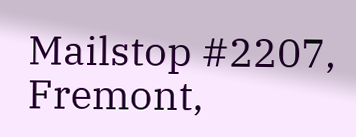Mailstop #2207, Fremont,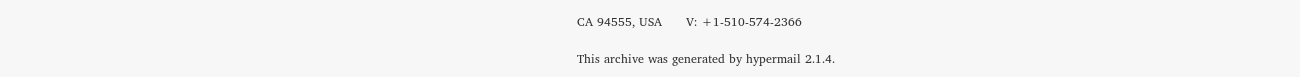CA 94555, USA      V: +1-510-574-2366

This archive was generated by hypermail 2.1.4.